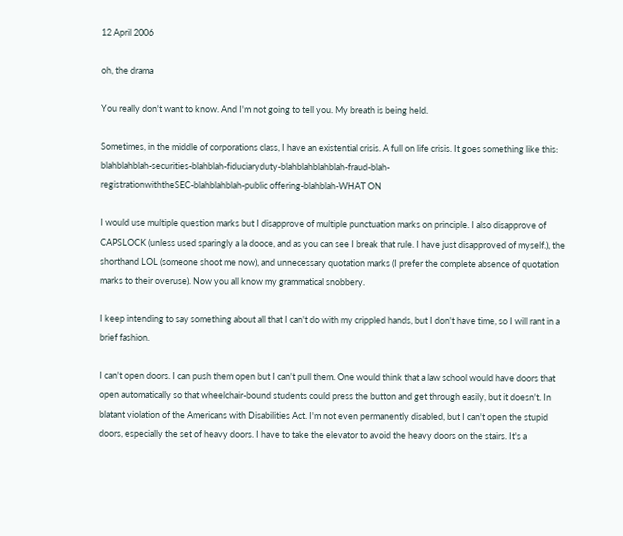12 April 2006

oh, the drama

You really don't want to know. And I'm not going to tell you. My breath is being held.

Sometimes, in the middle of corporations class, I have an existential crisis. A full on life crisis. It goes something like this: blahblahblah-securities-blahblah-fiduciaryduty-blahblahblahblah-fraud-blah-
registrationwiththeSEC-blahblahblah-public offering-blahblah-WHAT ON

I would use multiple question marks but I disapprove of multiple punctuation marks on principle. I also disapprove of CAPSLOCK (unless used sparingly a la dooce, and as you can see I break that rule. I have just disapproved of myself.), the shorthand LOL (someone shoot me now), and unnecessary quotation marks (I prefer the complete absence of quotation marks to their overuse). Now you all know my grammatical snobbery.

I keep intending to say something about all that I can't do with my crippled hands, but I don't have time, so I will rant in a brief fashion.

I can't open doors. I can push them open but I can't pull them. One would think that a law school would have doors that open automatically so that wheelchair-bound students could press the button and get through easily, but it doesn't. In blatant violation of the Americans with Disabilities Act. I'm not even permanently disabled, but I can't open the stupid doors, especially the set of heavy doors. I have to take the elevator to avoid the heavy doors on the stairs. It's a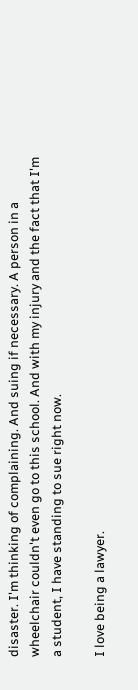disaster. I'm thinking of complaining. And suing if necessary. A person in a wheelchair couldn't even go to this school. And with my injury and the fact that I'm a student, I have standing to sue right now.

I love being a lawyer.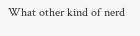What other kind of nerd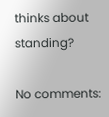thinks about standing?

No comments: